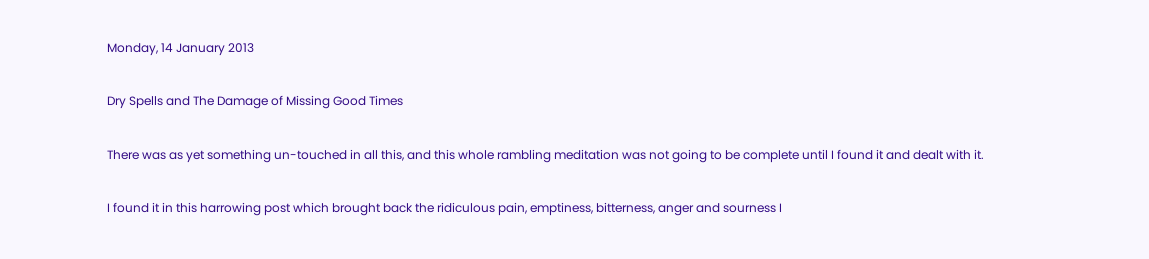Monday, 14 January 2013

Dry Spells and The Damage of Missing Good Times

There was as yet something un-touched in all this, and this whole rambling meditation was not going to be complete until I found it and dealt with it.

I found it in this harrowing post which brought back the ridiculous pain, emptiness, bitterness, anger and sourness I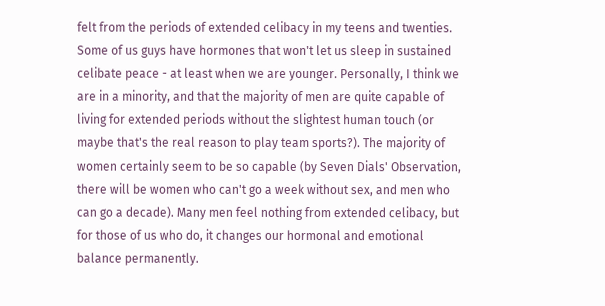felt from the periods of extended celibacy in my teens and twenties. Some of us guys have hormones that won't let us sleep in sustained celibate peace - at least when we are younger. Personally, I think we are in a minority, and that the majority of men are quite capable of living for extended periods without the slightest human touch (or maybe that's the real reason to play team sports?). The majority of women certainly seem to be so capable (by Seven Dials' Observation, there will be women who can't go a week without sex, and men who can go a decade). Many men feel nothing from extended celibacy, but for those of us who do, it changes our hormonal and emotional balance permanently.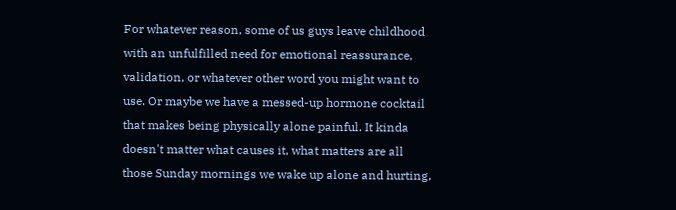For whatever reason, some of us guys leave childhood with an unfulfilled need for emotional reassurance, validation, or whatever other word you might want to use. Or maybe we have a messed-up hormone cocktail that makes being physically alone painful. It kinda doesn't matter what causes it, what matters are all those Sunday mornings we wake up alone and hurting,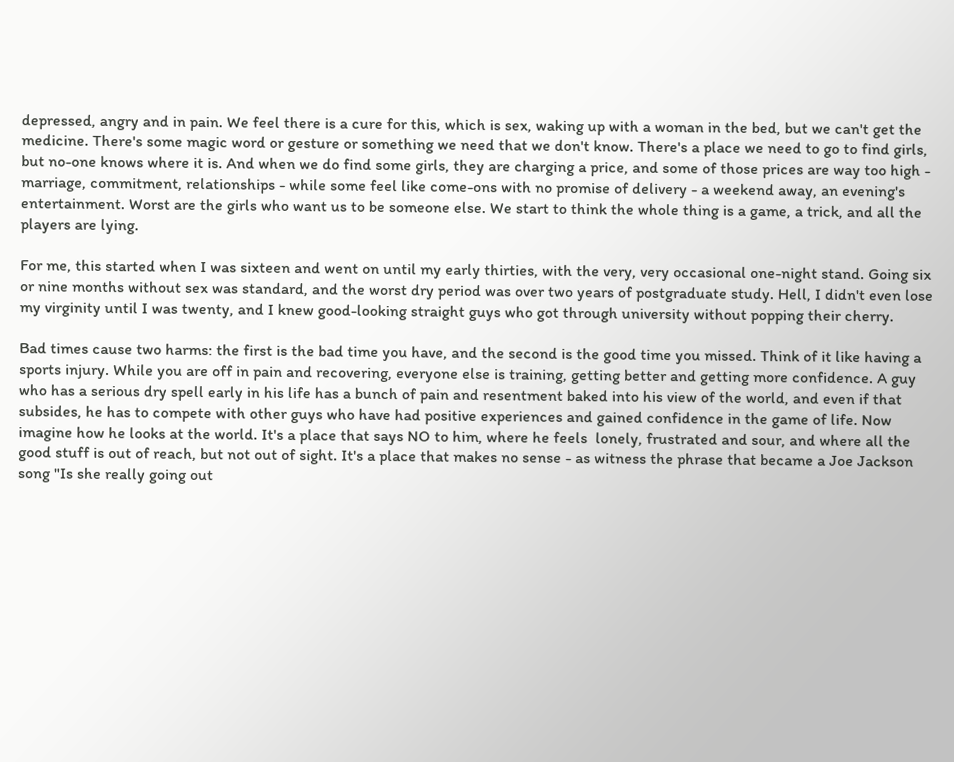depressed, angry and in pain. We feel there is a cure for this, which is sex, waking up with a woman in the bed, but we can't get the medicine. There's some magic word or gesture or something we need that we don't know. There's a place we need to go to find girls, but no-one knows where it is. And when we do find some girls, they are charging a price, and some of those prices are way too high - marriage, commitment, relationships - while some feel like come-ons with no promise of delivery - a weekend away, an evening's entertainment. Worst are the girls who want us to be someone else. We start to think the whole thing is a game, a trick, and all the players are lying.

For me, this started when I was sixteen and went on until my early thirties, with the very, very occasional one-night stand. Going six or nine months without sex was standard, and the worst dry period was over two years of postgraduate study. Hell, I didn't even lose my virginity until I was twenty, and I knew good-looking straight guys who got through university without popping their cherry.

Bad times cause two harms: the first is the bad time you have, and the second is the good time you missed. Think of it like having a sports injury. While you are off in pain and recovering, everyone else is training, getting better and getting more confidence. A guy who has a serious dry spell early in his life has a bunch of pain and resentment baked into his view of the world, and even if that subsides, he has to compete with other guys who have had positive experiences and gained confidence in the game of life. Now imagine how he looks at the world. It's a place that says NO to him, where he feels  lonely, frustrated and sour, and where all the good stuff is out of reach, but not out of sight. It's a place that makes no sense - as witness the phrase that became a Joe Jackson song "Is she really going out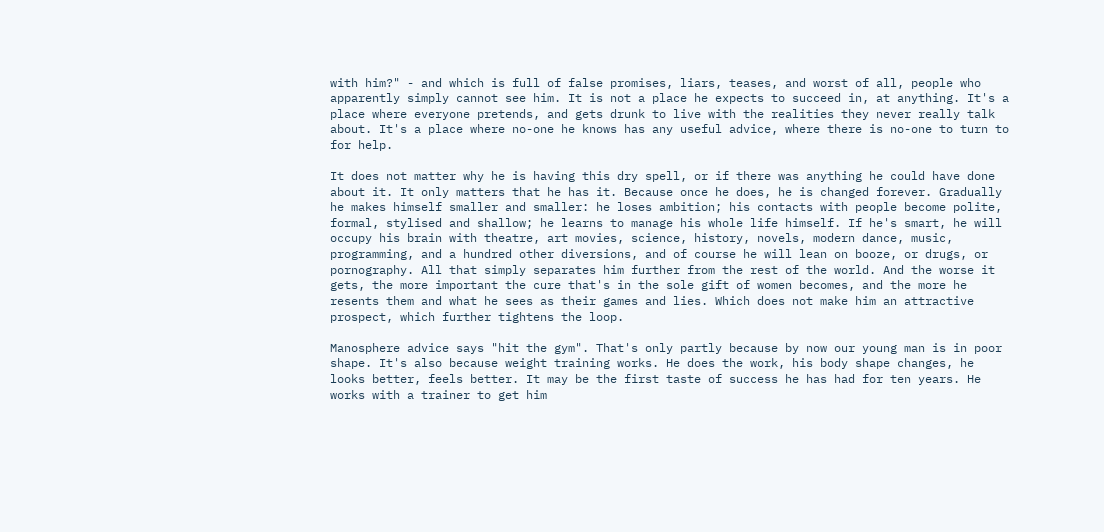with him?" - and which is full of false promises, liars, teases, and worst of all, people who apparently simply cannot see him. It is not a place he expects to succeed in, at anything. It's a place where everyone pretends, and gets drunk to live with the realities they never really talk about. It's a place where no-one he knows has any useful advice, where there is no-one to turn to for help.

It does not matter why he is having this dry spell, or if there was anything he could have done about it. It only matters that he has it. Because once he does, he is changed forever. Gradually he makes himself smaller and smaller: he loses ambition; his contacts with people become polite, formal, stylised and shallow; he learns to manage his whole life himself. If he's smart, he will occupy his brain with theatre, art movies, science, history, novels, modern dance, music, programming, and a hundred other diversions, and of course he will lean on booze, or drugs, or pornography. All that simply separates him further from the rest of the world. And the worse it gets, the more important the cure that's in the sole gift of women becomes, and the more he resents them and what he sees as their games and lies. Which does not make him an attractive prospect, which further tightens the loop.

Manosphere advice says "hit the gym". That's only partly because by now our young man is in poor shape. It's also because weight training works. He does the work, his body shape changes, he looks better, feels better. It may be the first taste of success he has had for ten years. He works with a trainer to get him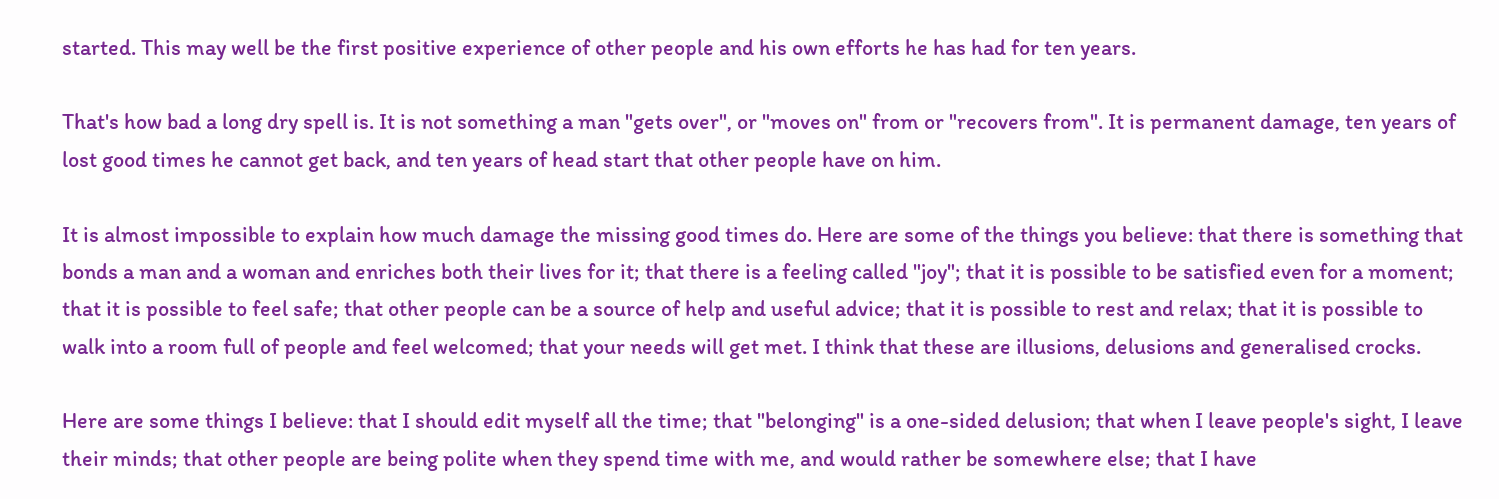started. This may well be the first positive experience of other people and his own efforts he has had for ten years.

That's how bad a long dry spell is. It is not something a man "gets over", or "moves on" from or "recovers from". It is permanent damage, ten years of lost good times he cannot get back, and ten years of head start that other people have on him.

It is almost impossible to explain how much damage the missing good times do. Here are some of the things you believe: that there is something that bonds a man and a woman and enriches both their lives for it; that there is a feeling called "joy"; that it is possible to be satisfied even for a moment; that it is possible to feel safe; that other people can be a source of help and useful advice; that it is possible to rest and relax; that it is possible to walk into a room full of people and feel welcomed; that your needs will get met. I think that these are illusions, delusions and generalised crocks.

Here are some things I believe: that I should edit myself all the time; that "belonging" is a one-sided delusion; that when I leave people's sight, I leave their minds; that other people are being polite when they spend time with me, and would rather be somewhere else; that I have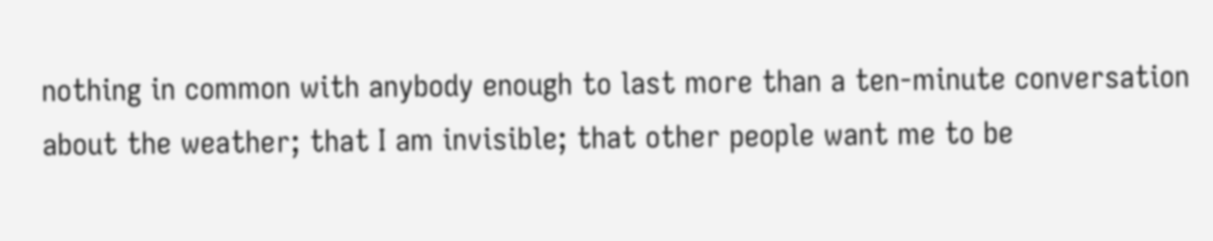nothing in common with anybody enough to last more than a ten-minute conversation about the weather; that I am invisible; that other people want me to be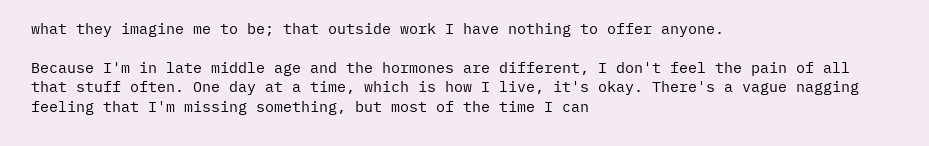what they imagine me to be; that outside work I have nothing to offer anyone.

Because I'm in late middle age and the hormones are different, I don't feel the pain of all that stuff often. One day at a time, which is how I live, it's okay. There's a vague nagging feeling that I'm missing something, but most of the time I can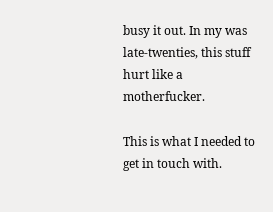busy it out. In my was late-twenties, this stuff hurt like a motherfucker.

This is what I needed to get in touch with.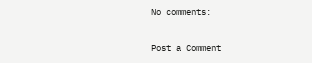No comments:

Post a Comment